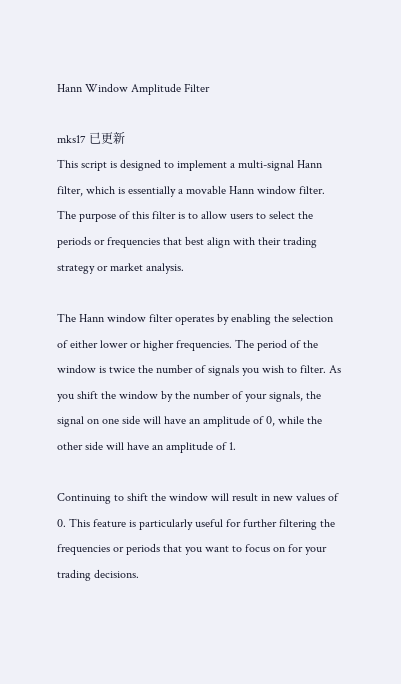Hann Window Amplitude Filter

mks17 已更新
This script is designed to implement a multi-signal Hann filter, which is essentially a movable Hann window filter. The purpose of this filter is to allow users to select the periods or frequencies that best align with their trading strategy or market analysis.

The Hann window filter operates by enabling the selection of either lower or higher frequencies. The period of the window is twice the number of signals you wish to filter. As you shift the window by the number of your signals, the signal on one side will have an amplitude of 0, while the other side will have an amplitude of 1.

Continuing to shift the window will result in new values of 0. This feature is particularly useful for further filtering the frequencies or periods that you want to focus on for your trading decisions.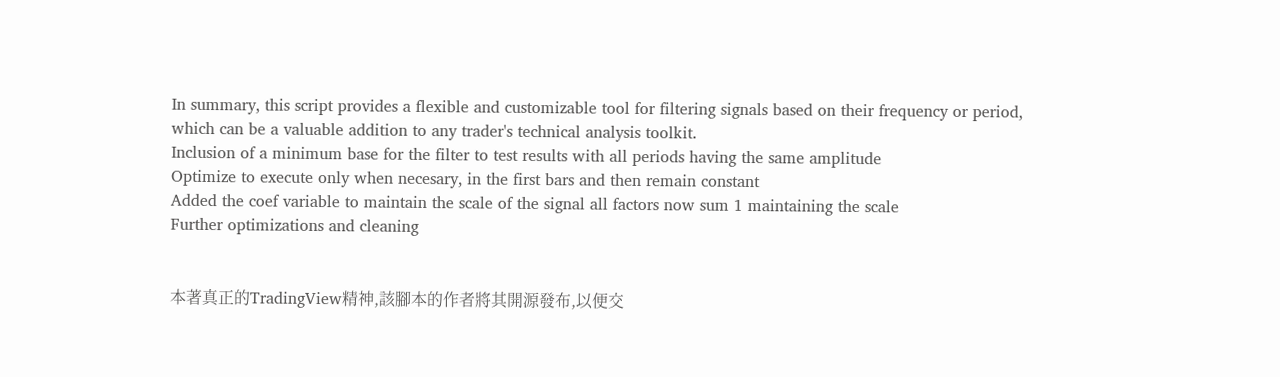In summary, this script provides a flexible and customizable tool for filtering signals based on their frequency or period, which can be a valuable addition to any trader's technical analysis toolkit.
Inclusion of a minimum base for the filter to test results with all periods having the same amplitude
Optimize to execute only when necesary, in the first bars and then remain constant
Added the coef variable to maintain the scale of the signal all factors now sum 1 maintaining the scale
Further optimizations and cleaning


本著真正的TradingView精神,該腳本的作者將其開源發布,以便交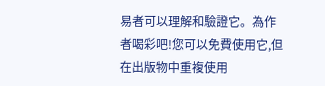易者可以理解和驗證它。為作者喝彩吧!您可以免費使用它,但在出版物中重複使用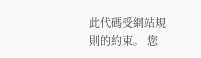此代碼受網站規則的約束。 您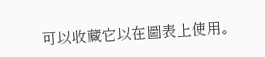可以收藏它以在圖表上使用。